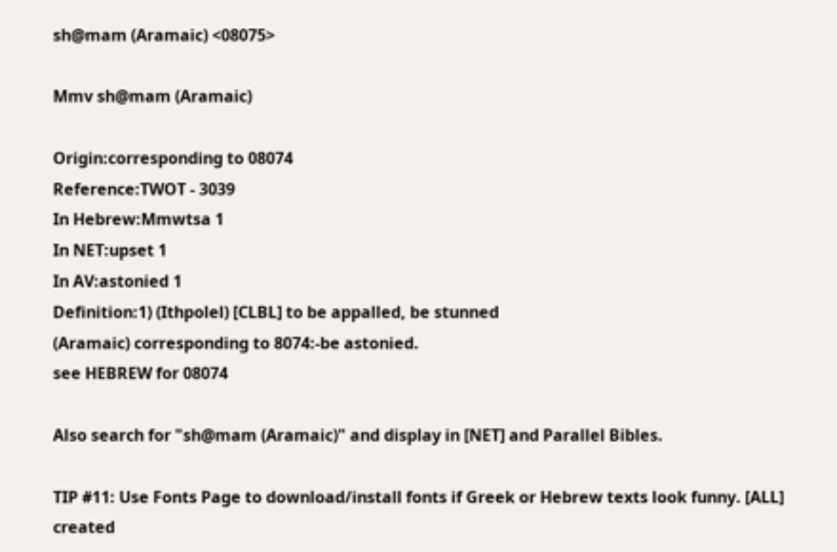sh@mam (Aramaic) <08075>

Mmv sh@mam (Aramaic)

Origin:corresponding to 08074
Reference:TWOT - 3039
In Hebrew:Mmwtsa 1
In NET:upset 1
In AV:astonied 1
Definition:1) (Ithpolel) [CLBL] to be appalled, be stunned
(Aramaic) corresponding to 8074:-be astonied.
see HEBREW for 08074

Also search for "sh@mam (Aramaic)" and display in [NET] and Parallel Bibles.

TIP #11: Use Fonts Page to download/install fonts if Greek or Hebrew texts look funny. [ALL]
created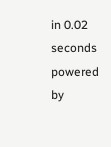in 0.02 seconds
powered by